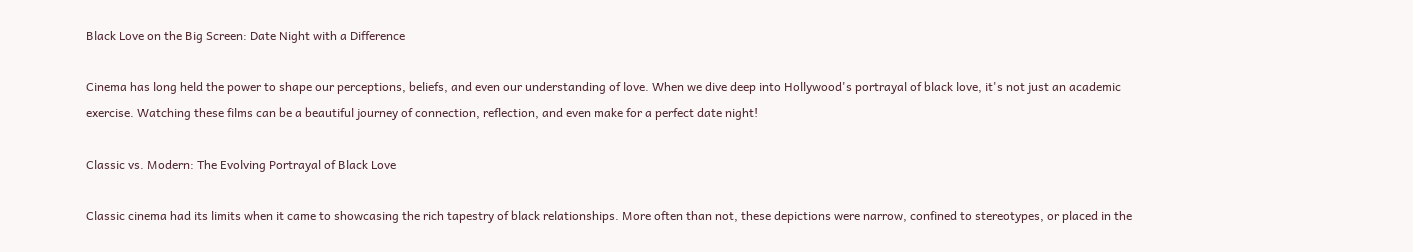Black Love on the Big Screen: Date Night with a Difference

Cinema has long held the power to shape our perceptions, beliefs, and even our understanding of love. When we dive deep into Hollywood's portrayal of black love, it's not just an academic exercise. Watching these films can be a beautiful journey of connection, reflection, and even make for a perfect date night!

Classic vs. Modern: The Evolving Portrayal of Black Love

Classic cinema had its limits when it came to showcasing the rich tapestry of black relationships. More often than not, these depictions were narrow, confined to stereotypes, or placed in the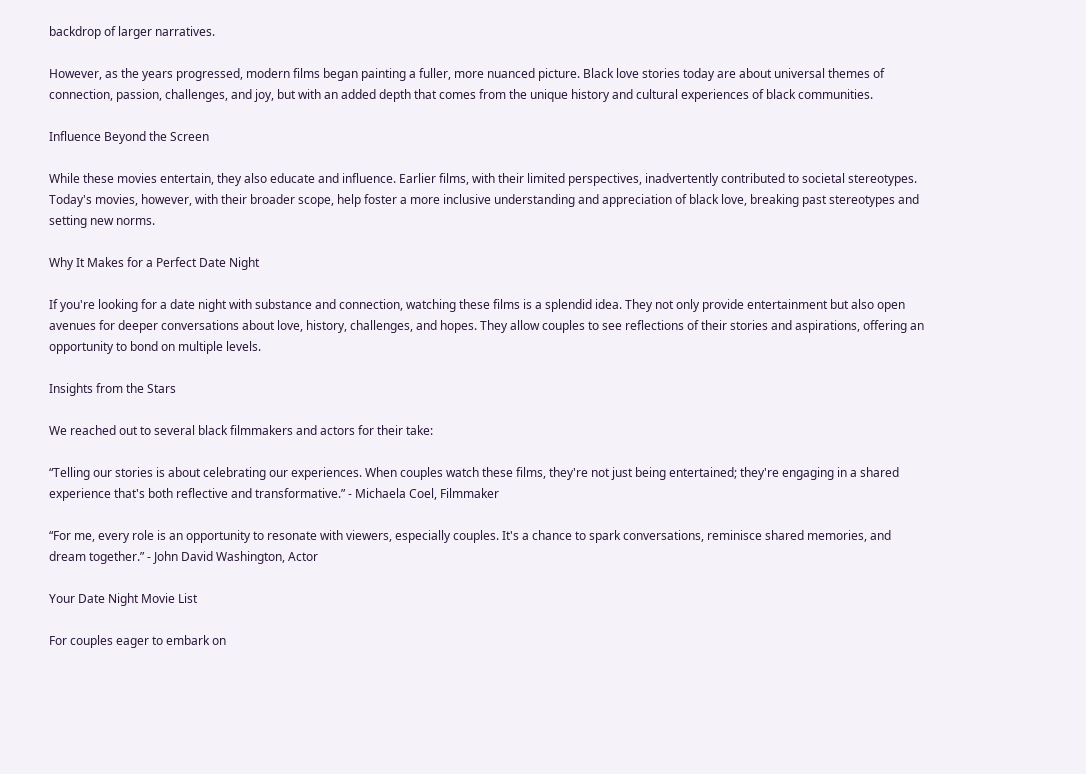backdrop of larger narratives.

However, as the years progressed, modern films began painting a fuller, more nuanced picture. Black love stories today are about universal themes of connection, passion, challenges, and joy, but with an added depth that comes from the unique history and cultural experiences of black communities.

Influence Beyond the Screen

While these movies entertain, they also educate and influence. Earlier films, with their limited perspectives, inadvertently contributed to societal stereotypes. Today's movies, however, with their broader scope, help foster a more inclusive understanding and appreciation of black love, breaking past stereotypes and setting new norms.

Why It Makes for a Perfect Date Night

If you're looking for a date night with substance and connection, watching these films is a splendid idea. They not only provide entertainment but also open avenues for deeper conversations about love, history, challenges, and hopes. They allow couples to see reflections of their stories and aspirations, offering an opportunity to bond on multiple levels.

Insights from the Stars

We reached out to several black filmmakers and actors for their take:

“Telling our stories is about celebrating our experiences. When couples watch these films, they're not just being entertained; they're engaging in a shared experience that's both reflective and transformative.” - Michaela Coel, Filmmaker

“For me, every role is an opportunity to resonate with viewers, especially couples. It's a chance to spark conversations, reminisce shared memories, and dream together.” - John David Washington, Actor

Your Date Night Movie List

For couples eager to embark on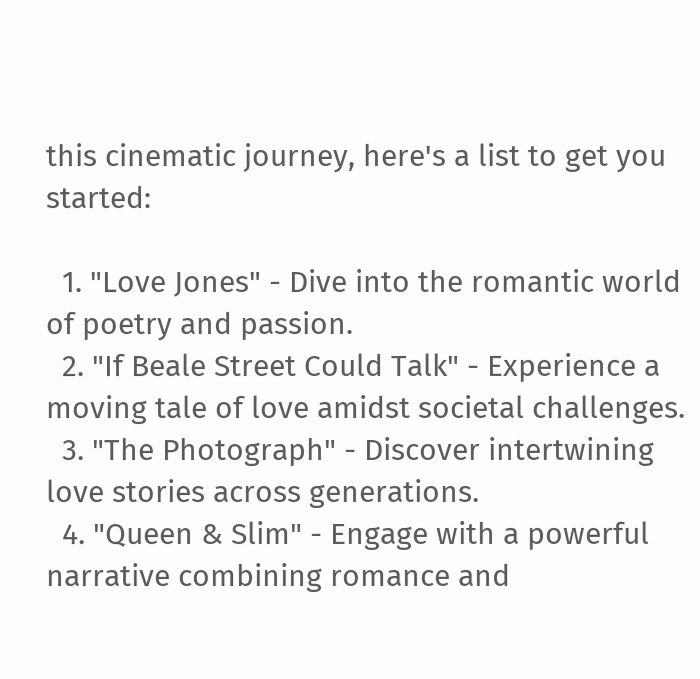this cinematic journey, here's a list to get you started:

  1. "Love Jones" - Dive into the romantic world of poetry and passion.
  2. "If Beale Street Could Talk" - Experience a moving tale of love amidst societal challenges.
  3. "The Photograph" - Discover intertwining love stories across generations.
  4. "Queen & Slim" - Engage with a powerful narrative combining romance and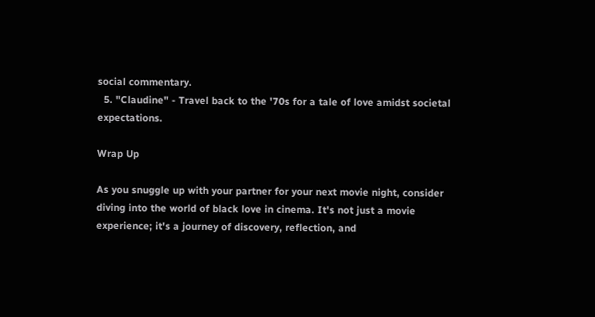social commentary.
  5. "Claudine" - Travel back to the '70s for a tale of love amidst societal expectations.

Wrap Up

As you snuggle up with your partner for your next movie night, consider diving into the world of black love in cinema. It's not just a movie experience; it's a journey of discovery, reflection, and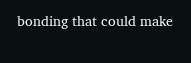bonding that could make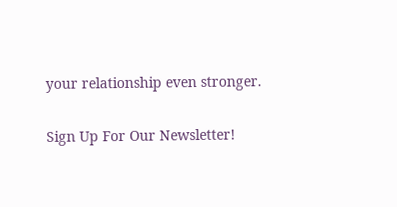your relationship even stronger.

Sign Up For Our Newsletter!